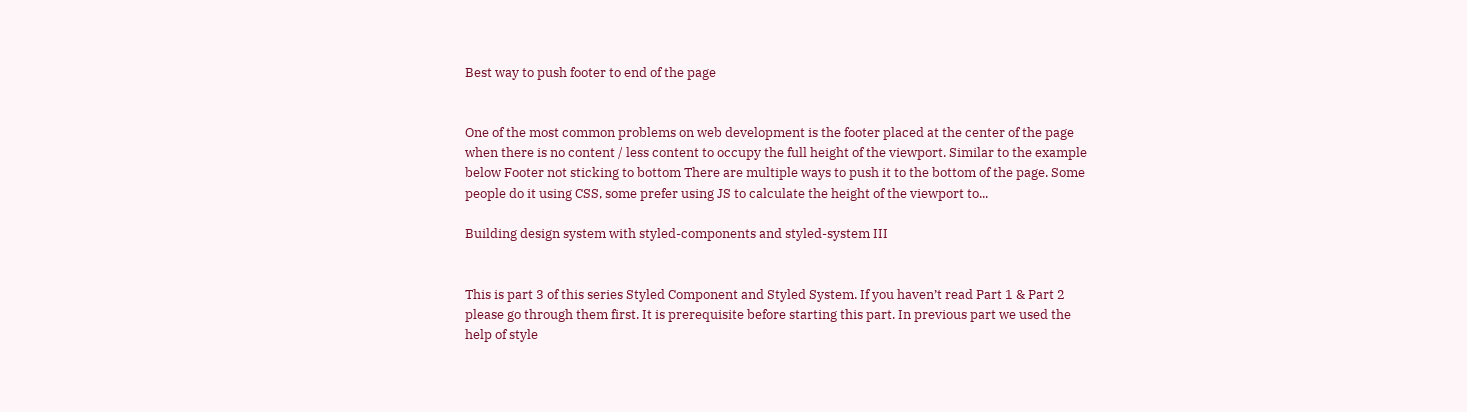Best way to push footer to end of the page


One of the most common problems on web development is the footer placed at the center of the page when there is no content / less content to occupy the full height of the viewport. Similar to the example below Footer not sticking to bottom There are multiple ways to push it to the bottom of the page. Some people do it using CSS, some prefer using JS to calculate the height of the viewport to...

Building design system with styled-components and styled-system III


This is part 3 of this series Styled Component and Styled System. If you haven’t read Part 1 & Part 2 please go through them first. It is prerequisite before starting this part. In previous part we used the help of style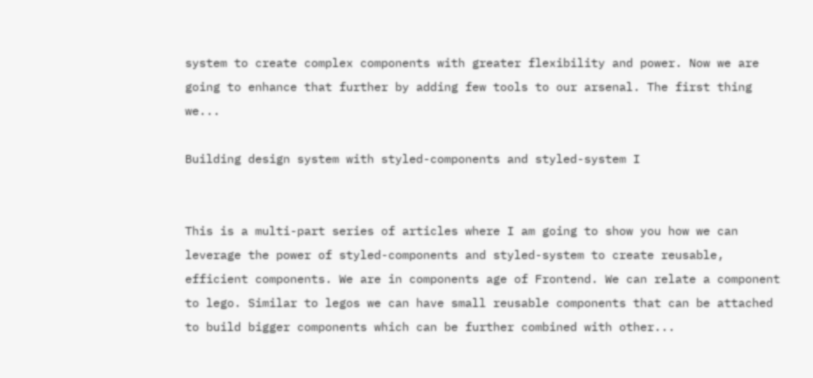system to create complex components with greater flexibility and power. Now we are going to enhance that further by adding few tools to our arsenal. The first thing we...

Building design system with styled-components and styled-system I


This is a multi-part series of articles where I am going to show you how we can leverage the power of styled-components and styled-system to create reusable, efficient components. We are in components age of Frontend. We can relate a component to lego. Similar to legos we can have small reusable components that can be attached to build bigger components which can be further combined with other...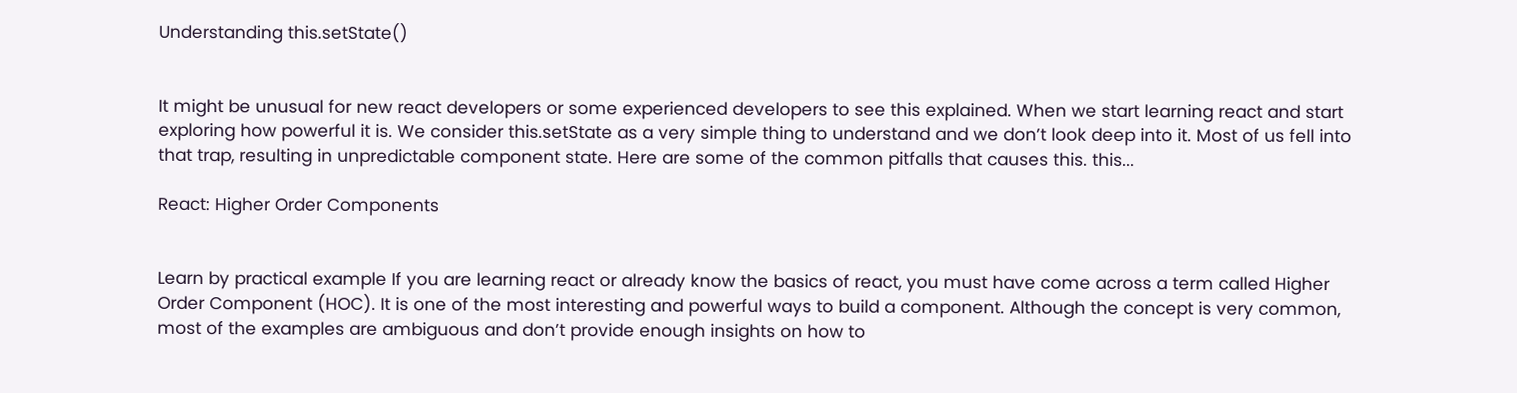Understanding this.setState()


It might be unusual for new react developers or some experienced developers to see this explained. When we start learning react and start exploring how powerful it is. We consider this.setState as a very simple thing to understand and we don’t look deep into it. Most of us fell into that trap, resulting in unpredictable component state. Here are some of the common pitfalls that causes this. this...

React: Higher Order Components


Learn by practical example If you are learning react or already know the basics of react, you must have come across a term called Higher Order Component (HOC). It is one of the most interesting and powerful ways to build a component. Although the concept is very common, most of the examples are ambiguous and don’t provide enough insights on how to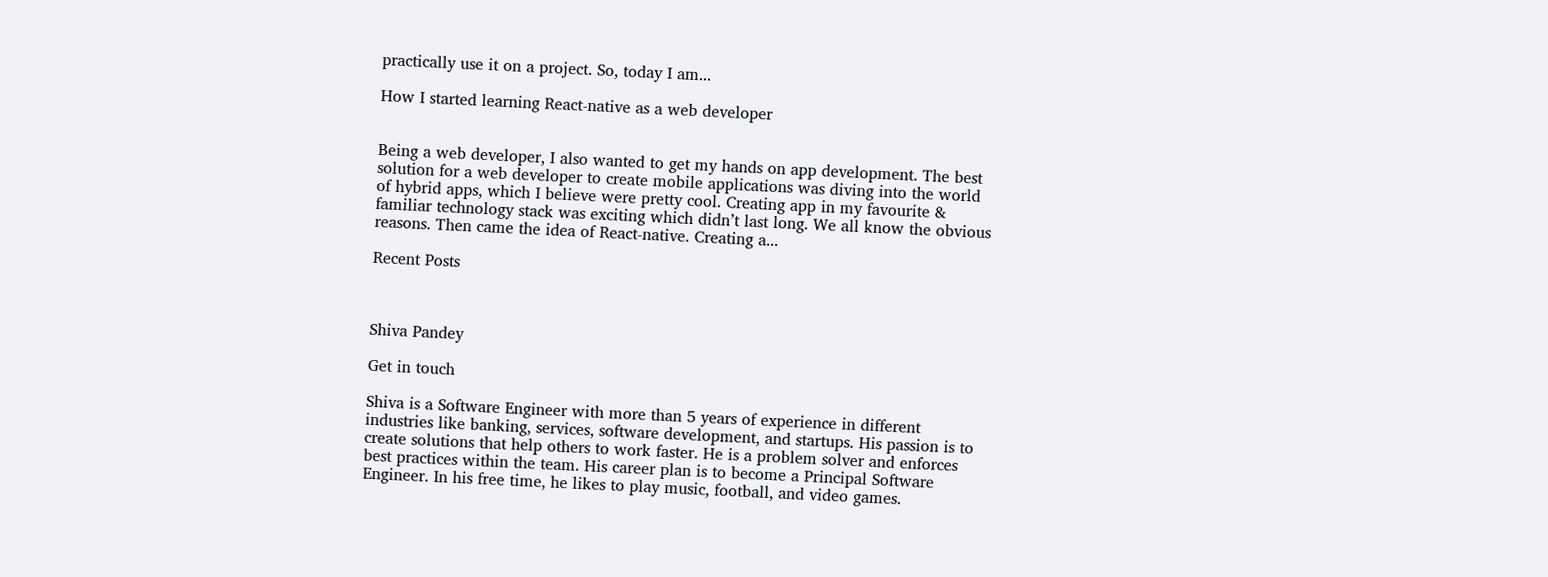practically use it on a project. So, today I am...

How I started learning React-native as a web developer


Being a web developer, I also wanted to get my hands on app development. The best solution for a web developer to create mobile applications was diving into the world of hybrid apps, which I believe were pretty cool. Creating app in my favourite & familiar technology stack was exciting which didn’t last long. We all know the obvious reasons. Then came the idea of React-native. Creating a...

Recent Posts



Shiva Pandey

Get in touch

Shiva is a Software Engineer with more than 5 years of experience in different industries like banking, services, software development, and startups. His passion is to create solutions that help others to work faster. He is a problem solver and enforces best practices within the team. His career plan is to become a Principal Software Engineer. In his free time, he likes to play music, football, and video games.